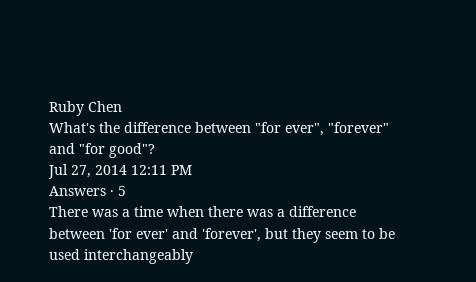Ruby Chen
What's the difference between "for ever", "forever" and "for good"?
Jul 27, 2014 12:11 PM
Answers · 5
There was a time when there was a difference between 'for ever' and 'forever', but they seem to be used interchangeably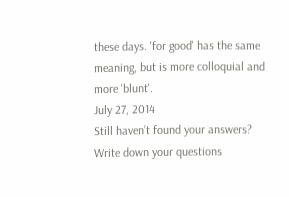these days. 'for good' has the same meaning, but is more colloquial and more 'blunt'.
July 27, 2014
Still haven’t found your answers?
Write down your questions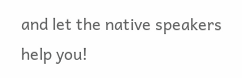and let the native speakers help you!